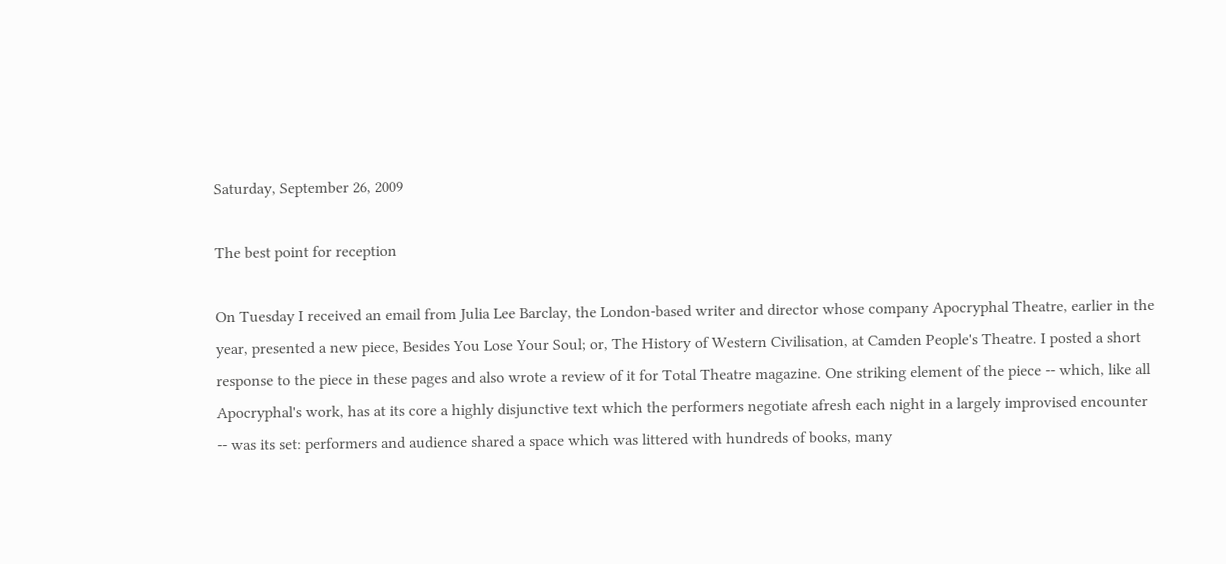Saturday, September 26, 2009

The best point for reception

On Tuesday I received an email from Julia Lee Barclay, the London-based writer and director whose company Apocryphal Theatre, earlier in the year, presented a new piece, Besides You Lose Your Soul; or, The History of Western Civilisation, at Camden People's Theatre. I posted a short response to the piece in these pages and also wrote a review of it for Total Theatre magazine. One striking element of the piece -- which, like all Apocryphal's work, has at its core a highly disjunctive text which the performers negotiate afresh each night in a largely improvised encounter -- was its set: performers and audience shared a space which was littered with hundreds of books, many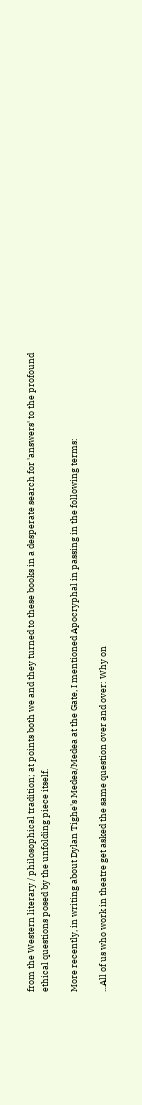from the Western literary / philosophical tradition; at points both we and they turned to these books in a desperate search for 'answers' to the profound ethical questions posed by the unfolding piece itself.

More recently, in writing about Dylan Tighe's Medea/Medea at the Gate, I mentioned Apocryphal in passing in the following terms:

...All of us who work in theatre get asked the same question over and over: Why on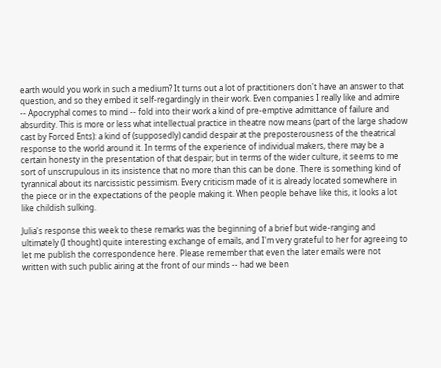earth would you work in such a medium? It turns out a lot of practitioners don't have an answer to that question, and so they embed it self-regardingly in their work. Even companies I really like and admire -- Apocryphal comes to mind -- fold into their work a kind of pre-emptive admittance of failure and absurdity. This is more or less what intellectual practice in theatre now means (part of the large shadow cast by Forced Ents): a kind of (supposedly) candid despair at the preposterousness of the theatrical response to the world around it. In terms of the experience of individual makers, there may be a certain honesty in the presentation of that despair; but in terms of the wider culture, it seems to me sort of unscrupulous in its insistence that no more than this can be done. There is something kind of tyrannical about its narcissistic pessimism. Every criticism made of it is already located somewhere in the piece or in the expectations of the people making it. When people behave like this, it looks a lot like childish sulking.

Julia's response this week to these remarks was the beginning of a brief but wide-ranging and ultimately (I thought) quite interesting exchange of emails, and I'm very grateful to her for agreeing to let me publish the correspondence here. Please remember that even the later emails were not written with such public airing at the front of our minds -- had we been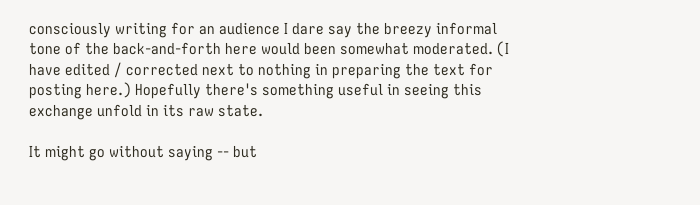consciously writing for an audience I dare say the breezy informal tone of the back-and-forth here would been somewhat moderated. (I have edited / corrected next to nothing in preparing the text for posting here.) Hopefully there's something useful in seeing this exchange unfold in its raw state.

It might go without saying -- but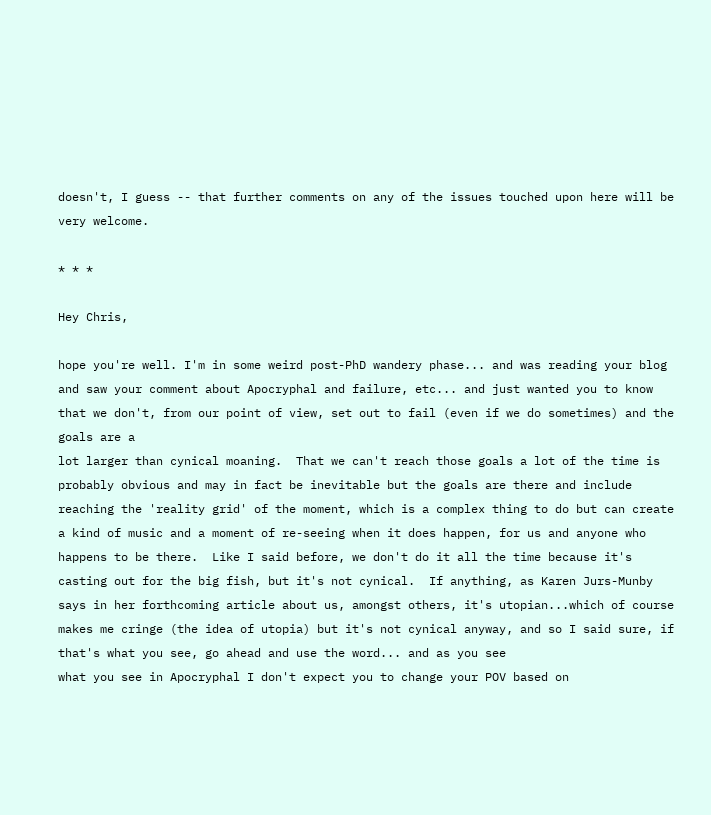doesn't, I guess -- that further comments on any of the issues touched upon here will be very welcome.

* * *

Hey Chris,

hope you're well. I'm in some weird post-PhD wandery phase... and was reading your blog and saw your comment about Apocryphal and failure, etc... and just wanted you to know that we don't, from our point of view, set out to fail (even if we do sometimes) and the goals are a
lot larger than cynical moaning.  That we can't reach those goals a lot of the time is probably obvious and may in fact be inevitable but the goals are there and include reaching the 'reality grid' of the moment, which is a complex thing to do but can create a kind of music and a moment of re-seeing when it does happen, for us and anyone who happens to be there.  Like I said before, we don't do it all the time because it's casting out for the big fish, but it's not cynical.  If anything, as Karen Jurs-Munby says in her forthcoming article about us, amongst others, it's utopian...which of course makes me cringe (the idea of utopia) but it's not cynical anyway, and so I said sure, if that's what you see, go ahead and use the word... and as you see
what you see in Apocryphal I don't expect you to change your POV based on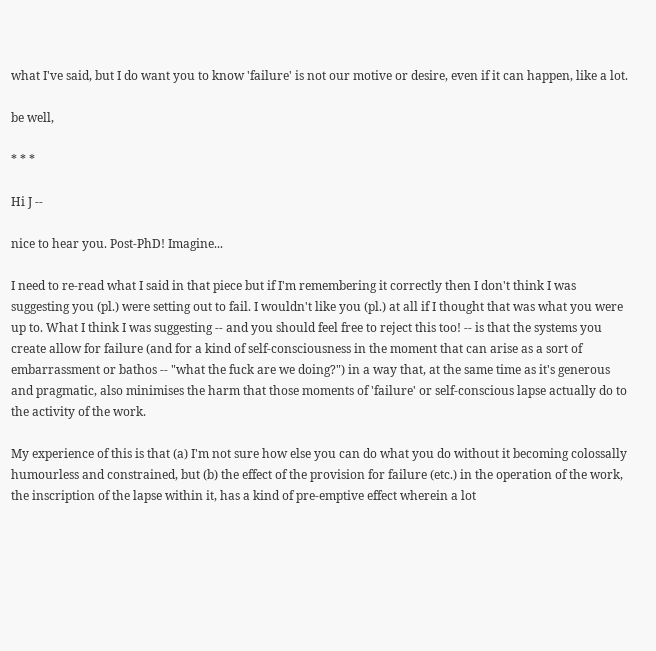what I've said, but I do want you to know 'failure' is not our motive or desire, even if it can happen, like a lot.

be well,

* * *

Hi J --

nice to hear you. Post-PhD! Imagine...

I need to re-read what I said in that piece but if I'm remembering it correctly then I don't think I was suggesting you (pl.) were setting out to fail. I wouldn't like you (pl.) at all if I thought that was what you were up to. What I think I was suggesting -- and you should feel free to reject this too! -- is that the systems you create allow for failure (and for a kind of self-consciousness in the moment that can arise as a sort of embarrassment or bathos -- "what the fuck are we doing?") in a way that, at the same time as it's generous and pragmatic, also minimises the harm that those moments of 'failure' or self-conscious lapse actually do to the activity of the work.

My experience of this is that (a) I'm not sure how else you can do what you do without it becoming colossally humourless and constrained, but (b) the effect of the provision for failure (etc.) in the operation of the work, the inscription of the lapse within it, has a kind of pre-emptive effect wherein a lot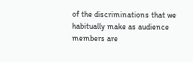of the discriminations that we habitually make as audience members are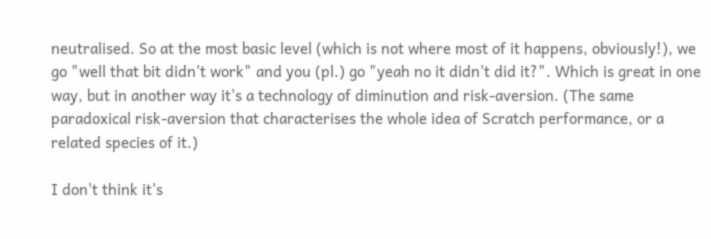neutralised. So at the most basic level (which is not where most of it happens, obviously!), we go "well that bit didn't work" and you (pl.) go "yeah no it didn't did it?". Which is great in one way, but in another way it's a technology of diminution and risk-aversion. (The same paradoxical risk-aversion that characterises the whole idea of Scratch performance, or a related species of it.)

I don't think it's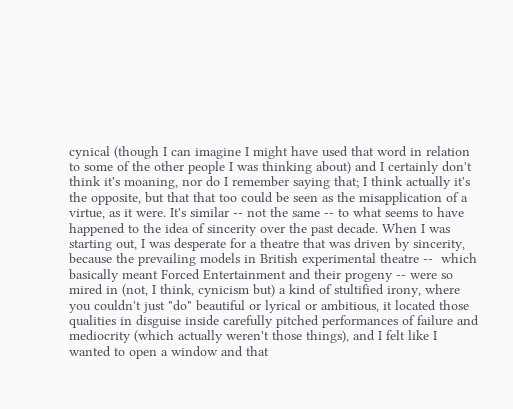cynical (though I can imagine I might have used that word in relation to some of the other people I was thinking about) and I certainly don't think it's moaning, nor do I remember saying that; I think actually it's the opposite, but that that too could be seen as the misapplication of a virtue, as it were. It's similar -- not the same -- to what seems to have happened to the idea of sincerity over the past decade. When I was starting out, I was desperate for a theatre that was driven by sincerity, because the prevailing models in British experimental theatre --  which basically meant Forced Entertainment and their progeny -- were so mired in (not, I think, cynicism but) a kind of stultified irony, where you couldn't just "do" beautiful or lyrical or ambitious, it located those qualities in disguise inside carefully pitched performances of failure and mediocrity (which actually weren't those things), and I felt like I wanted to open a window and that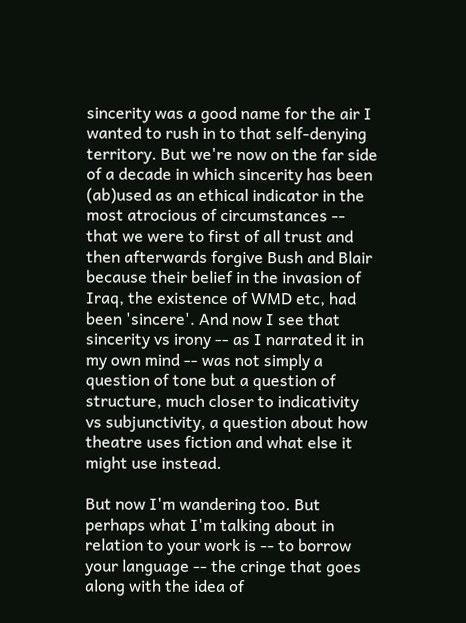sincerity was a good name for the air I wanted to rush in to that self-denying territory. But we're now on the far side of a decade in which sincerity has been (ab)used as an ethical indicator in the most atrocious of circumstances -- that we were to first of all trust and then afterwards forgive Bush and Blair because their belief in the invasion of Iraq, the existence of WMD etc, had been 'sincere'. And now I see that sincerity vs irony -- as I narrated it in my own mind -- was not simply a question of tone but a question of structure, much closer to indicativity vs subjunctivity, a question about how theatre uses fiction and what else it might use instead.

But now I'm wandering too. But perhaps what I'm talking about in relation to your work is -- to borrow your language -- the cringe that goes along with the idea of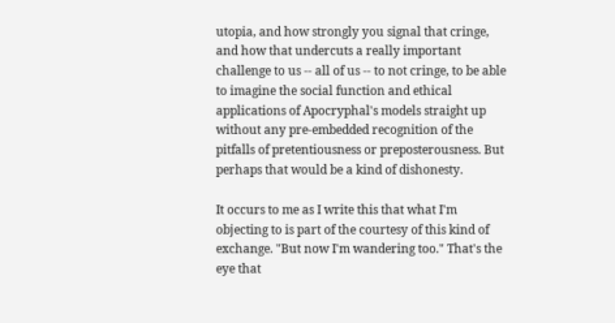utopia, and how strongly you signal that cringe, and how that undercuts a really important challenge to us -- all of us -- to not cringe, to be able to imagine the social function and ethical applications of Apocryphal's models straight up without any pre-embedded recognition of the pitfalls of pretentiousness or preposterousness. But perhaps that would be a kind of dishonesty.

It occurs to me as I write this that what I'm objecting to is part of the courtesy of this kind of exchange. "But now I'm wandering too." That's the eye that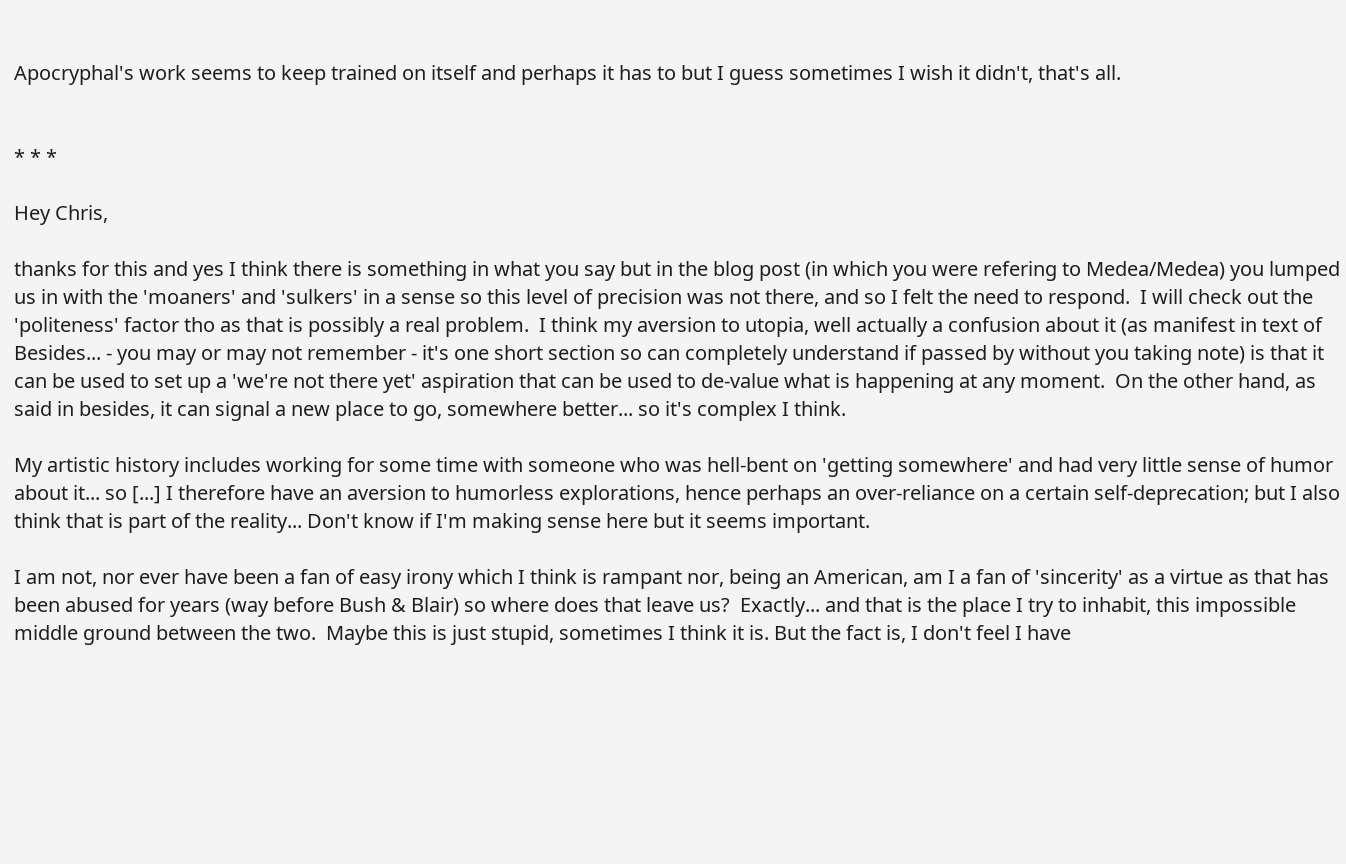Apocryphal's work seems to keep trained on itself and perhaps it has to but I guess sometimes I wish it didn't, that's all.


* * *

Hey Chris,

thanks for this and yes I think there is something in what you say but in the blog post (in which you were refering to Medea/Medea) you lumped us in with the 'moaners' and 'sulkers' in a sense so this level of precision was not there, and so I felt the need to respond.  I will check out the 'politeness' factor tho as that is possibly a real problem.  I think my aversion to utopia, well actually a confusion about it (as manifest in text of Besides... - you may or may not remember - it's one short section so can completely understand if passed by without you taking note) is that it can be used to set up a 'we're not there yet' aspiration that can be used to de-value what is happening at any moment.  On the other hand, as said in besides, it can signal a new place to go, somewhere better... so it's complex I think.

My artistic history includes working for some time with someone who was hell-bent on 'getting somewhere' and had very little sense of humor about it... so [...] I therefore have an aversion to humorless explorations, hence perhaps an over-reliance on a certain self-deprecation; but I also think that is part of the reality... Don't know if I'm making sense here but it seems important.

I am not, nor ever have been a fan of easy irony which I think is rampant nor, being an American, am I a fan of 'sincerity' as a virtue as that has been abused for years (way before Bush & Blair) so where does that leave us?  Exactly... and that is the place I try to inhabit, this impossible middle ground between the two.  Maybe this is just stupid, sometimes I think it is. But the fact is, I don't feel I have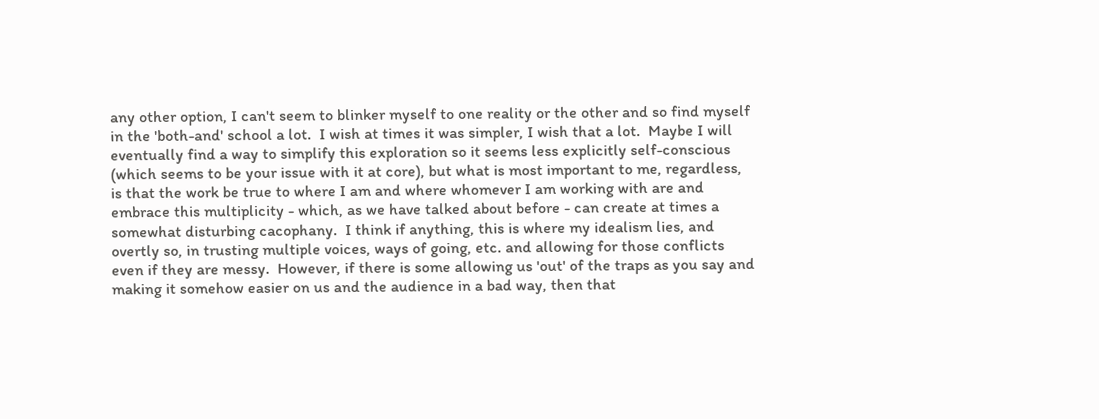any other option, I can't seem to blinker myself to one reality or the other and so find myself in the 'both-and' school a lot.  I wish at times it was simpler, I wish that a lot.  Maybe I will eventually find a way to simplify this exploration so it seems less explicitly self-conscious (which seems to be your issue with it at core), but what is most important to me, regardless, is that the work be true to where I am and where whomever I am working with are and embrace this multiplicity - which, as we have talked about before - can create at times a somewhat disturbing cacophany.  I think if anything, this is where my idealism lies, and overtly so, in trusting multiple voices, ways of going, etc. and allowing for those conflicts even if they are messy.  However, if there is some allowing us 'out' of the traps as you say and making it somehow easier on us and the audience in a bad way, then that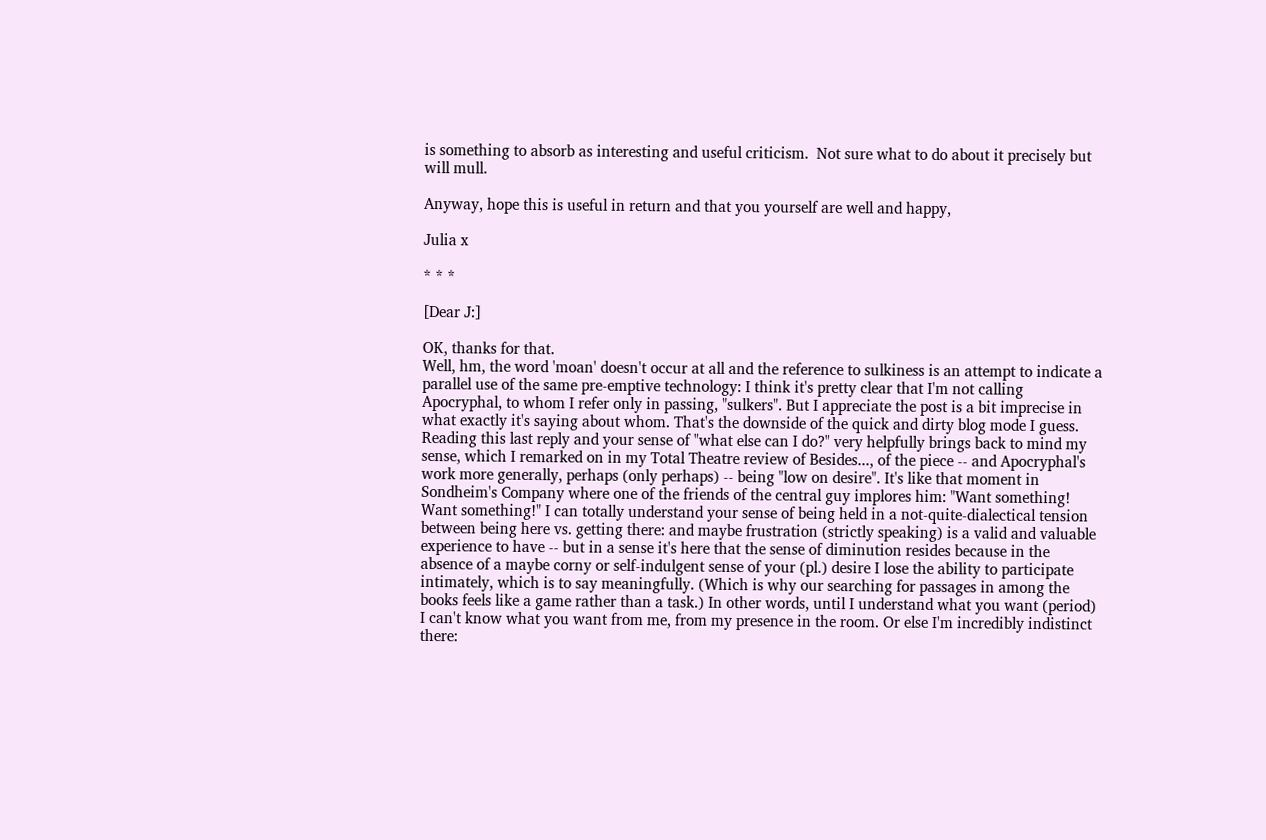is something to absorb as interesting and useful criticism.  Not sure what to do about it precisely but will mull.

Anyway, hope this is useful in return and that you yourself are well and happy,

Julia x

* * *

[Dear J:]

OK, thanks for that.
Well, hm, the word 'moan' doesn't occur at all and the reference to sulkiness is an attempt to indicate a parallel use of the same pre-emptive technology: I think it's pretty clear that I'm not calling Apocryphal, to whom I refer only in passing, "sulkers". But I appreciate the post is a bit imprecise in what exactly it's saying about whom. That's the downside of the quick and dirty blog mode I guess.
Reading this last reply and your sense of "what else can I do?" very helpfully brings back to mind my sense, which I remarked on in my Total Theatre review of Besides..., of the piece -- and Apocryphal's work more generally, perhaps (only perhaps) -- being "low on desire". It's like that moment in Sondheim's Company where one of the friends of the central guy implores him: "Want something! Want something!" I can totally understand your sense of being held in a not-quite-dialectical tension between being here vs. getting there: and maybe frustration (strictly speaking) is a valid and valuable experience to have -- but in a sense it's here that the sense of diminution resides because in the absence of a maybe corny or self-indulgent sense of your (pl.) desire I lose the ability to participate intimately, which is to say meaningfully. (Which is why our searching for passages in among the books feels like a game rather than a task.) In other words, until I understand what you want (period) I can't know what you want from me, from my presence in the room. Or else I'm incredibly indistinct there: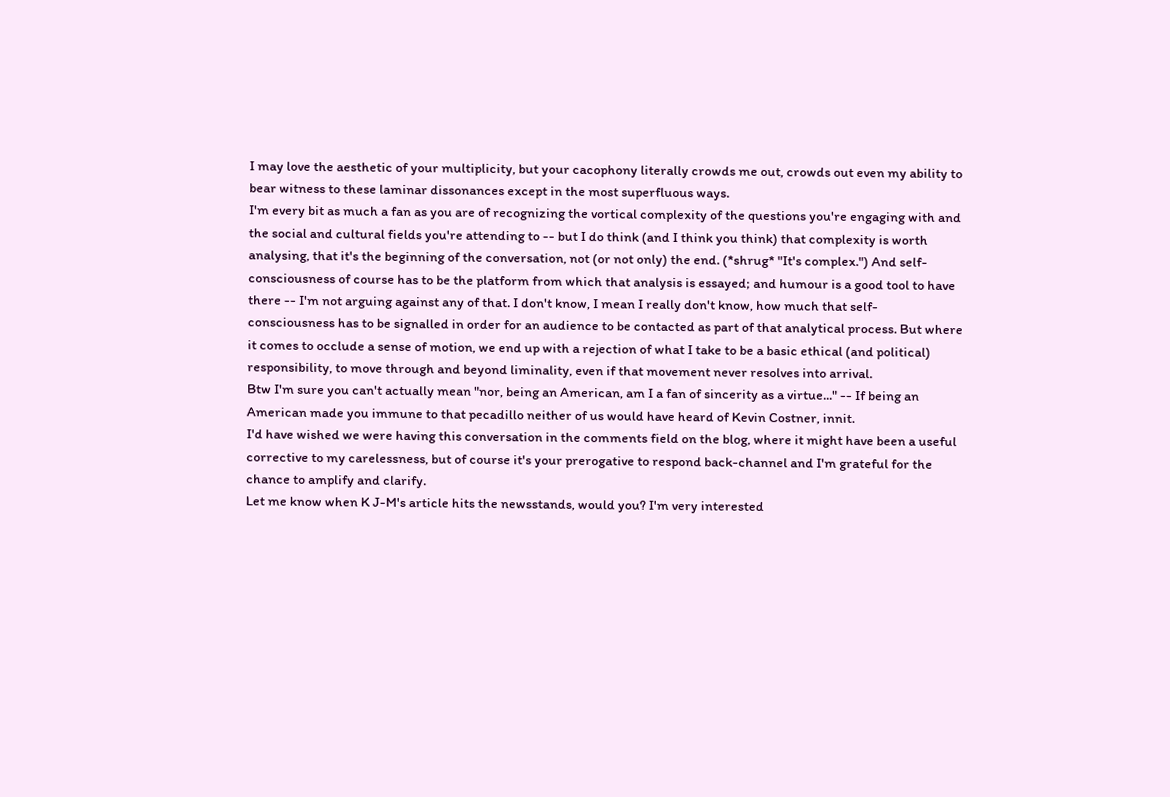I may love the aesthetic of your multiplicity, but your cacophony literally crowds me out, crowds out even my ability to bear witness to these laminar dissonances except in the most superfluous ways.
I'm every bit as much a fan as you are of recognizing the vortical complexity of the questions you're engaging with and the social and cultural fields you're attending to -- but I do think (and I think you think) that complexity is worth analysing, that it's the beginning of the conversation, not (or not only) the end. (*shrug* "It's complex.") And self-consciousness of course has to be the platform from which that analysis is essayed; and humour is a good tool to have there -- I'm not arguing against any of that. I don't know, I mean I really don't know, how much that self-consciousness has to be signalled in order for an audience to be contacted as part of that analytical process. But where it comes to occlude a sense of motion, we end up with a rejection of what I take to be a basic ethical (and political) responsibility, to move through and beyond liminality, even if that movement never resolves into arrival.
Btw I'm sure you can't actually mean "nor, being an American, am I a fan of sincerity as a virtue..." -- If being an American made you immune to that pecadillo neither of us would have heard of Kevin Costner, innit.
I'd have wished we were having this conversation in the comments field on the blog, where it might have been a useful corrective to my carelessness, but of course it's your prerogative to respond back-channel and I'm grateful for the chance to amplify and clarify.
Let me know when K J-M's article hits the newsstands, would you? I'm very interested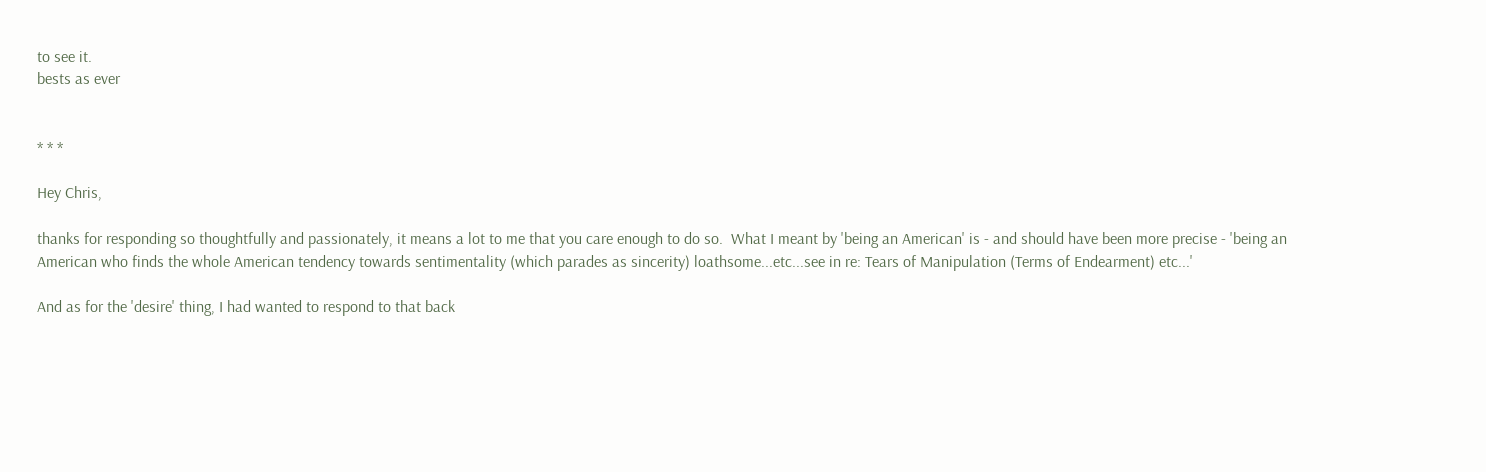to see it.
bests as ever


* * *

Hey Chris,

thanks for responding so thoughtfully and passionately, it means a lot to me that you care enough to do so.  What I meant by 'being an American' is - and should have been more precise - 'being an American who finds the whole American tendency towards sentimentality (which parades as sincerity) loathsome...etc...see in re: Tears of Manipulation (Terms of Endearment) etc...'

And as for the 'desire' thing, I had wanted to respond to that back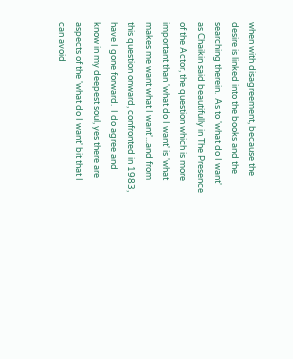when with disagreement, because the desire is linked into the books and the searching therein.  As to 'what do I want' as Chaikin said beautifully in The Presence of the Actor, the question which is more important than 'what do I want' is 'what makes me want what I want'...and from this question onward, confronted in 1983, have I gone forward.  I do agree and know in my deepest soul, yes there are aspects of the 'what do I want' bit that I can avoid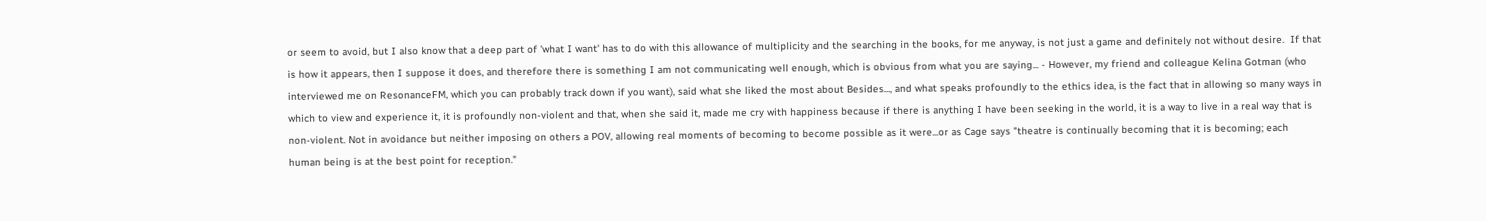or seem to avoid, but I also know that a deep part of 'what I want' has to do with this allowance of multiplicity and the searching in the books, for me anyway, is not just a game and definitely not without desire.  If that is how it appears, then I suppose it does, and therefore there is something I am not communicating well enough, which is obvious from what you are saying... - However, my friend and colleague Kelina Gotman (who interviewed me on ResonanceFM, which you can probably track down if you want), said what she liked the most about Besides..., and what speaks profoundly to the ethics idea, is the fact that in allowing so many ways in which to view and experience it, it is profoundly non-violent and that, when she said it, made me cry with happiness because if there is anything I have been seeking in the world, it is a way to live in a real way that is non-violent. Not in avoidance but neither imposing on others a POV, allowing real moments of becoming to become possible as it were...or as Cage says "theatre is continually becoming that it is becoming; each human being is at the best point for reception."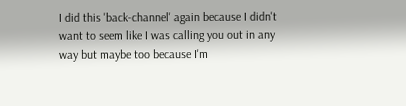I did this 'back-channel' again because I didn't want to seem like I was calling you out in any way but maybe too because I'm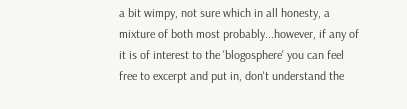a bit wimpy, not sure which in all honesty, a mixture of both most probably...however, if any of it is of interest to the 'blogosphere' you can feel free to excerpt and put in, don't understand the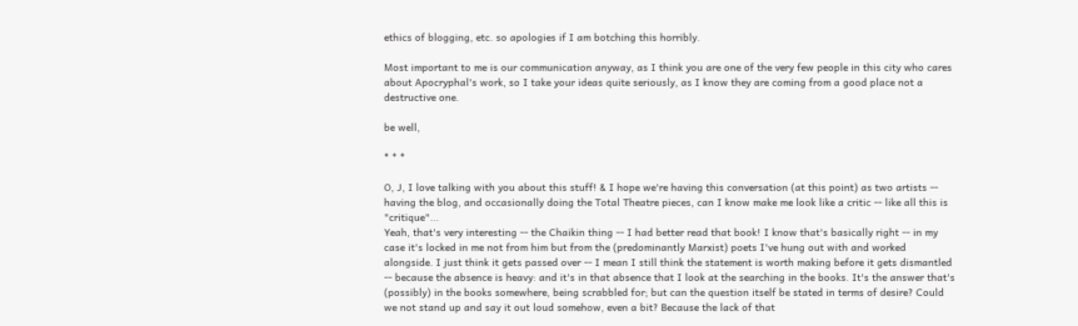ethics of blogging, etc. so apologies if I am botching this horribly.

Most important to me is our communication anyway, as I think you are one of the very few people in this city who cares about Apocryphal's work, so I take your ideas quite seriously, as I know they are coming from a good place not a destructive one.

be well,

* * *

O, J, I love talking with you about this stuff! & I hope we're having this conversation (at this point) as two artists -- having the blog, and occasionally doing the Total Theatre pieces, can I know make me look like a critic -- like all this is "critique"...
Yeah, that's very interesting -- the Chaikin thing -- I had better read that book! I know that's basically right -- in my case it's locked in me not from him but from the (predominantly Marxist) poets I've hung out with and worked alongside. I just think it gets passed over -- I mean I still think the statement is worth making before it gets dismantled -- because the absence is heavy: and it's in that absence that I look at the searching in the books. It's the answer that's (possibly) in the books somewhere, being scrabbled for; but can the question itself be stated in terms of desire? Could we not stand up and say it out loud somehow, even a bit? Because the lack of that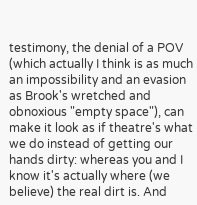testimony, the denial of a POV (which actually I think is as much an impossibility and an evasion as Brook's wretched and obnoxious "empty space"), can make it look as if theatre's what we do instead of getting our hands dirty: whereas you and I know it's actually where (we believe) the real dirt is. And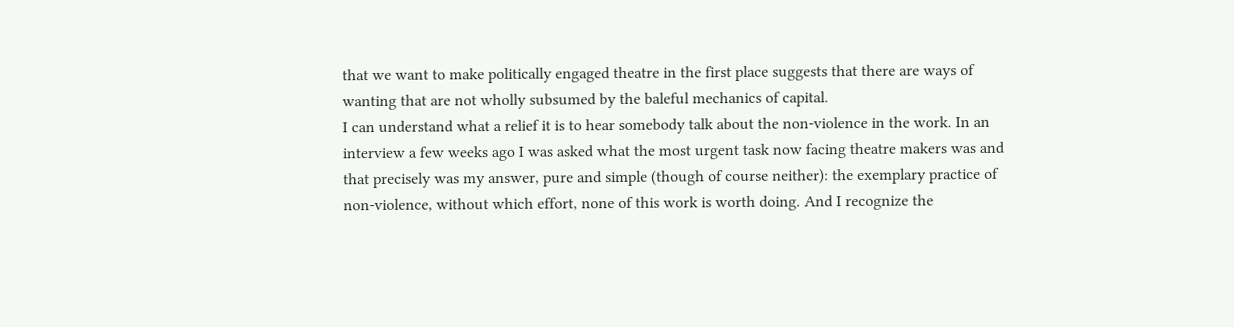that we want to make politically engaged theatre in the first place suggests that there are ways of wanting that are not wholly subsumed by the baleful mechanics of capital.
I can understand what a relief it is to hear somebody talk about the non-violence in the work. In an interview a few weeks ago I was asked what the most urgent task now facing theatre makers was and that precisely was my answer, pure and simple (though of course neither): the exemplary practice of non-violence, without which effort, none of this work is worth doing. And I recognize the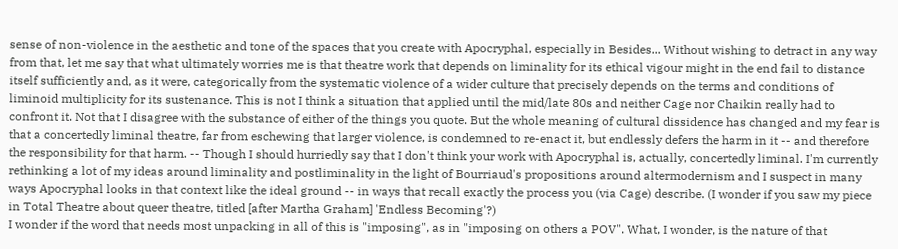sense of non-violence in the aesthetic and tone of the spaces that you create with Apocryphal, especially in Besides... Without wishing to detract in any way from that, let me say that what ultimately worries me is that theatre work that depends on liminality for its ethical vigour might in the end fail to distance itself sufficiently and, as it were, categorically from the systematic violence of a wider culture that precisely depends on the terms and conditions of liminoid multiplicity for its sustenance. This is not I think a situation that applied until the mid/late 80s and neither Cage nor Chaikin really had to confront it. Not that I disagree with the substance of either of the things you quote. But the whole meaning of cultural dissidence has changed and my fear is that a concertedly liminal theatre, far from eschewing that larger violence, is condemned to re-enact it, but endlessly defers the harm in it -- and therefore the responsibility for that harm. -- Though I should hurriedly say that I don't think your work with Apocryphal is, actually, concertedly liminal. I'm currently rethinking a lot of my ideas around liminality and postliminality in the light of Bourriaud's propositions around altermodernism and I suspect in many ways Apocryphal looks in that context like the ideal ground -- in ways that recall exactly the process you (via Cage) describe. (I wonder if you saw my piece in Total Theatre about queer theatre, titled [after Martha Graham] 'Endless Becoming'?)
I wonder if the word that needs most unpacking in all of this is "imposing", as in "imposing on others a POV". What, I wonder, is the nature of that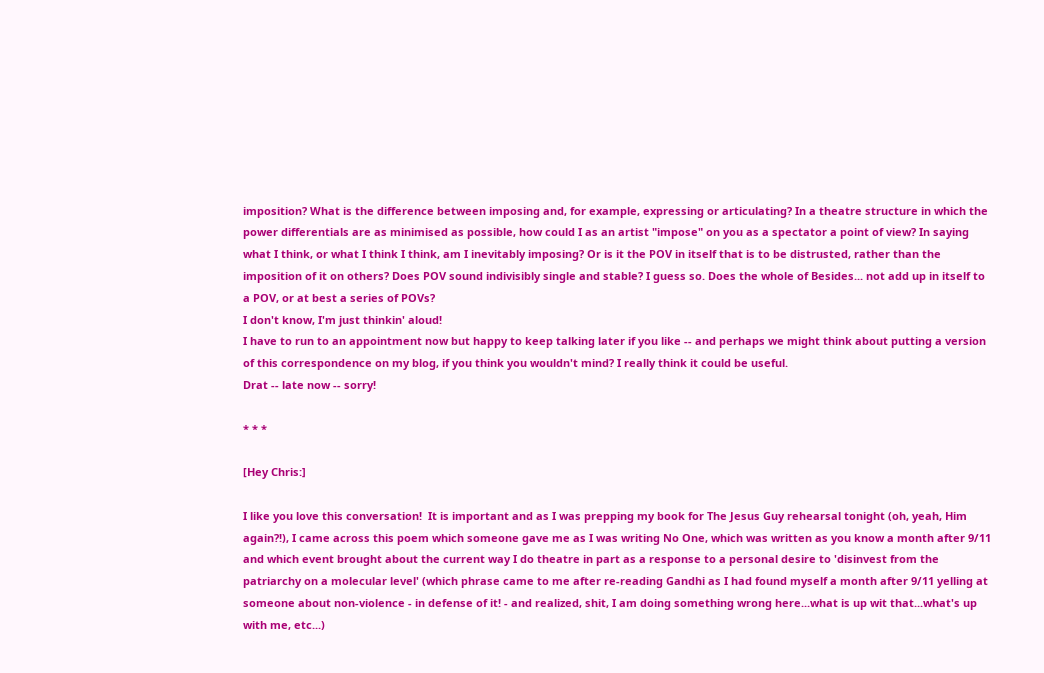imposition? What is the difference between imposing and, for example, expressing or articulating? In a theatre structure in which the power differentials are as minimised as possible, how could I as an artist "impose" on you as a spectator a point of view? In saying what I think, or what I think I think, am I inevitably imposing? Or is it the POV in itself that is to be distrusted, rather than the imposition of it on others? Does POV sound indivisibly single and stable? I guess so. Does the whole of Besides... not add up in itself to a POV, or at best a series of POVs?
I don't know, I'm just thinkin' aloud!
I have to run to an appointment now but happy to keep talking later if you like -- and perhaps we might think about putting a version of this correspondence on my blog, if you think you wouldn't mind? I really think it could be useful.
Drat -- late now -- sorry!

* * *

[Hey Chris:]

I like you love this conversation!  It is important and as I was prepping my book for The Jesus Guy rehearsal tonight (oh, yeah, Him again?!), I came across this poem which someone gave me as I was writing No One, which was written as you know a month after 9/11 and which event brought about the current way I do theatre in part as a response to a personal desire to 'disinvest from the patriarchy on a molecular level' (which phrase came to me after re-reading Gandhi as I had found myself a month after 9/11 yelling at someone about non-violence - in defense of it! - and realized, shit, I am doing something wrong here...what is up wit that...what's up with me, etc...)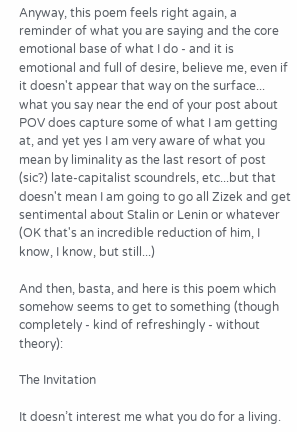Anyway, this poem feels right again, a reminder of what you are saying and the core emotional base of what I do - and it is emotional and full of desire, believe me, even if it doesn't appear that way on the surface... what you say near the end of your post about POV does capture some of what I am getting at, and yet yes I am very aware of what you mean by liminality as the last resort of post (sic?) late-capitalist scoundrels, etc...but that doesn't mean I am going to go all Zizek and get sentimental about Stalin or Lenin or whatever (OK that's an incredible reduction of him, I know, I know, but still...)

And then, basta, and here is this poem which somehow seems to get to something (though completely - kind of refreshingly - without theory):

The Invitation

It doesn’t interest me what you do for a living.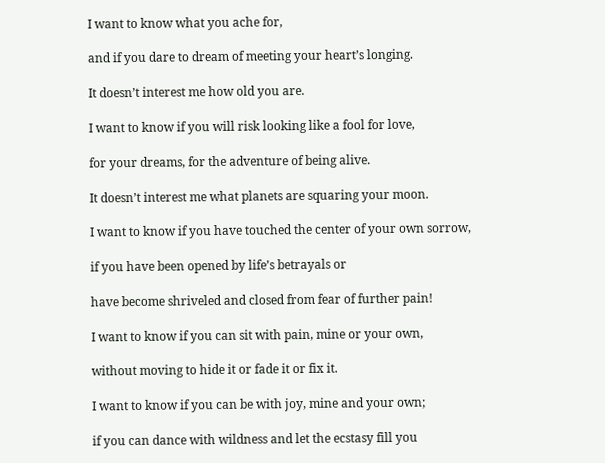I want to know what you ache for,

and if you dare to dream of meeting your heart’s longing.

It doesn’t interest me how old you are.

I want to know if you will risk looking like a fool for love,

for your dreams, for the adventure of being alive.

It doesn’t interest me what planets are squaring your moon.

I want to know if you have touched the center of your own sorrow,

if you have been opened by life’s betrayals or

have become shriveled and closed from fear of further pain!

I want to know if you can sit with pain, mine or your own,

without moving to hide it or fade it or fix it.

I want to know if you can be with joy, mine and your own;

if you can dance with wildness and let the ecstasy fill you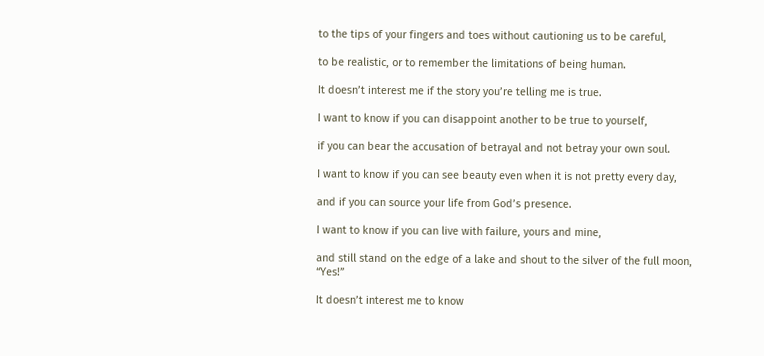to the tips of your fingers and toes without cautioning us to be careful,

to be realistic, or to remember the limitations of being human.

It doesn’t interest me if the story you’re telling me is true.

I want to know if you can disappoint another to be true to yourself,

if you can bear the accusation of betrayal and not betray your own soul.

I want to know if you can see beauty even when it is not pretty every day,

and if you can source your life from God’s presence.

I want to know if you can live with failure, yours and mine,

and still stand on the edge of a lake and shout to the silver of the full moon, “Yes!”

It doesn’t interest me to know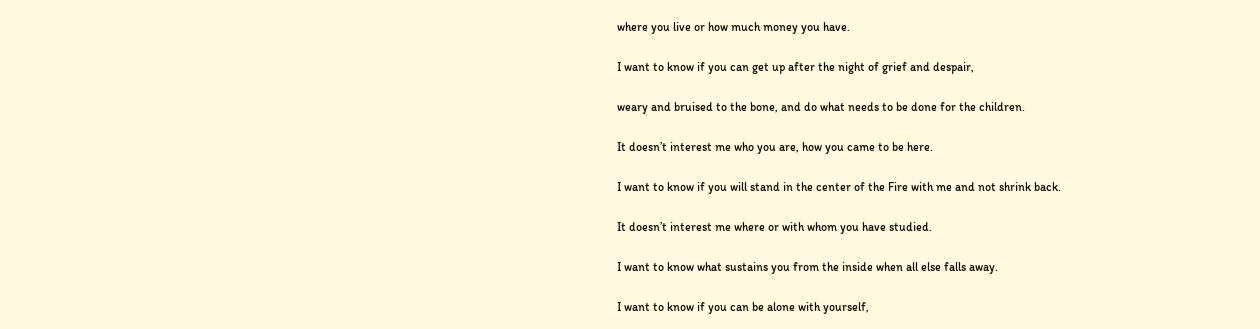where you live or how much money you have.

I want to know if you can get up after the night of grief and despair,

weary and bruised to the bone, and do what needs to be done for the children.

It doesn’t interest me who you are, how you came to be here.

I want to know if you will stand in the center of the Fire with me and not shrink back.

It doesn’t interest me where or with whom you have studied.

I want to know what sustains you from the inside when all else falls away.

I want to know if you can be alone with yourself,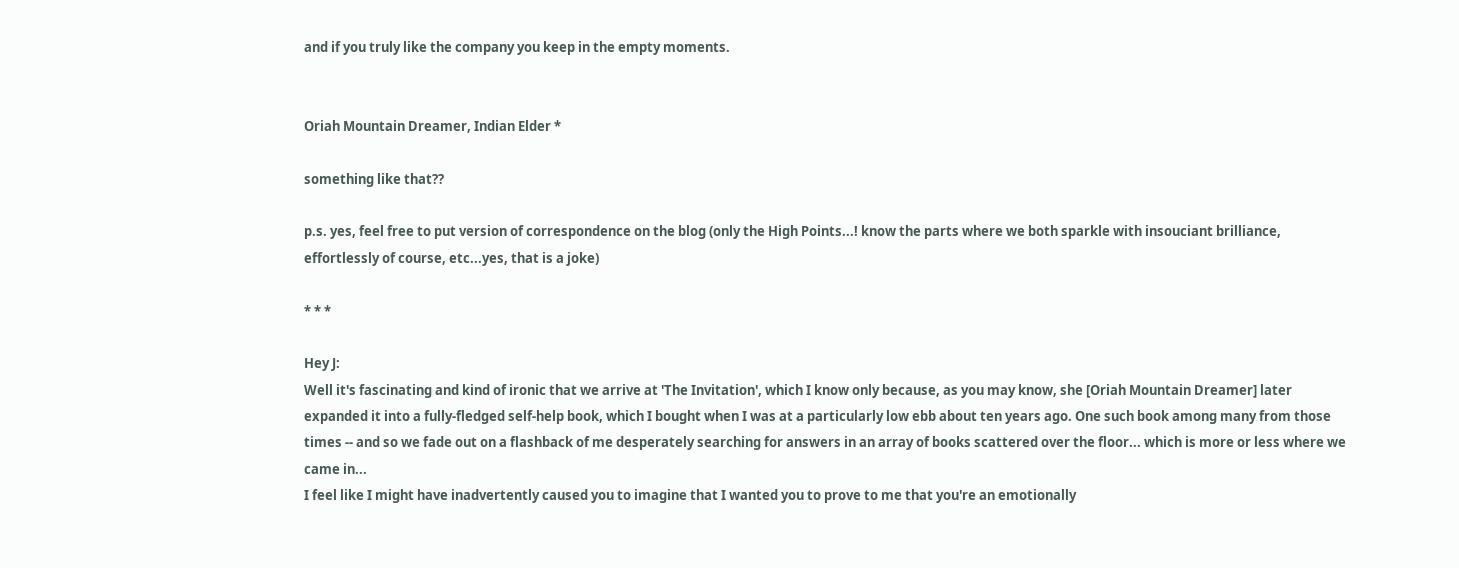and if you truly like the company you keep in the empty moments.


Oriah Mountain Dreamer, Indian Elder *

something like that??

p.s. yes, feel free to put version of correspondence on the blog (only the High Points...! know the parts where we both sparkle with insouciant brilliance, effortlessly of course, etc...yes, that is a joke)

* * *

Hey J:
Well it's fascinating and kind of ironic that we arrive at 'The Invitation', which I know only because, as you may know, she [Oriah Mountain Dreamer] later expanded it into a fully-fledged self-help book, which I bought when I was at a particularly low ebb about ten years ago. One such book among many from those times -- and so we fade out on a flashback of me desperately searching for answers in an array of books scattered over the floor... which is more or less where we came in...
I feel like I might have inadvertently caused you to imagine that I wanted you to prove to me that you're an emotionally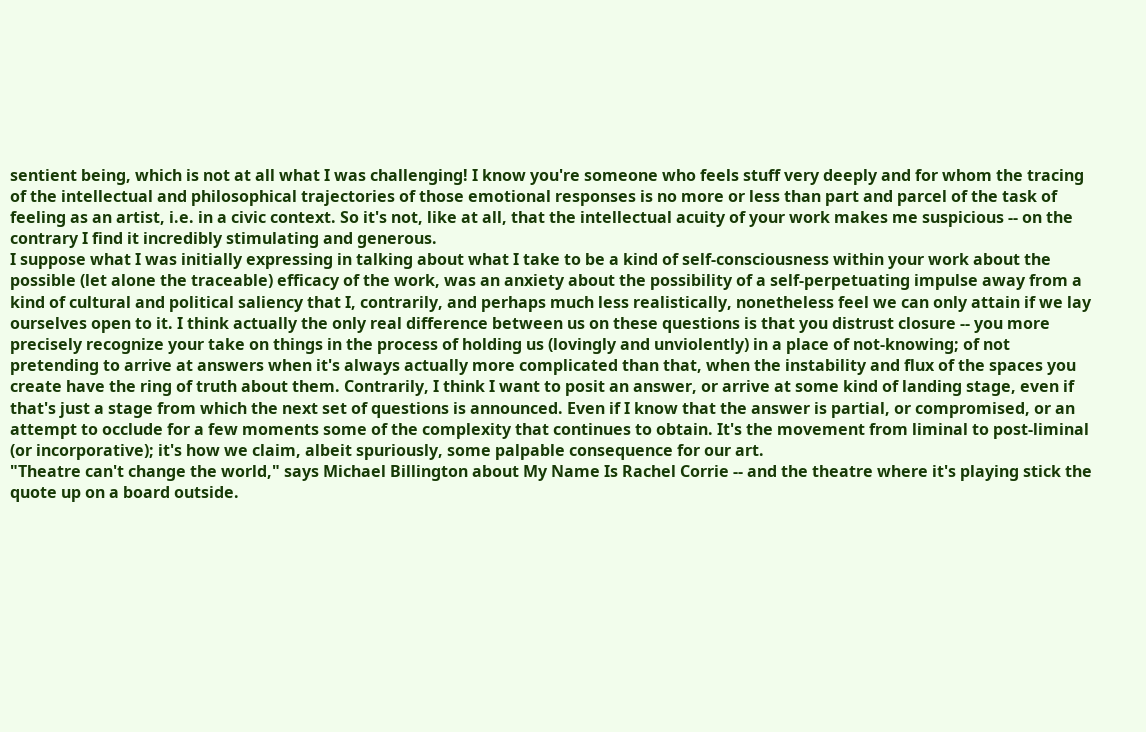sentient being, which is not at all what I was challenging! I know you're someone who feels stuff very deeply and for whom the tracing of the intellectual and philosophical trajectories of those emotional responses is no more or less than part and parcel of the task of feeling as an artist, i.e. in a civic context. So it's not, like at all, that the intellectual acuity of your work makes me suspicious -- on the contrary I find it incredibly stimulating and generous.
I suppose what I was initially expressing in talking about what I take to be a kind of self-consciousness within your work about the possible (let alone the traceable) efficacy of the work, was an anxiety about the possibility of a self-perpetuating impulse away from a kind of cultural and political saliency that I, contrarily, and perhaps much less realistically, nonetheless feel we can only attain if we lay ourselves open to it. I think actually the only real difference between us on these questions is that you distrust closure -- you more precisely recognize your take on things in the process of holding us (lovingly and unviolently) in a place of not-knowing; of not pretending to arrive at answers when it's always actually more complicated than that, when the instability and flux of the spaces you create have the ring of truth about them. Contrarily, I think I want to posit an answer, or arrive at some kind of landing stage, even if that's just a stage from which the next set of questions is announced. Even if I know that the answer is partial, or compromised, or an attempt to occlude for a few moments some of the complexity that continues to obtain. It's the movement from liminal to post-liminal (or incorporative); it's how we claim, albeit spuriously, some palpable consequence for our art.
"Theatre can't change the world," says Michael Billington about My Name Is Rachel Corrie -- and the theatre where it's playing stick the quote up on a board outside.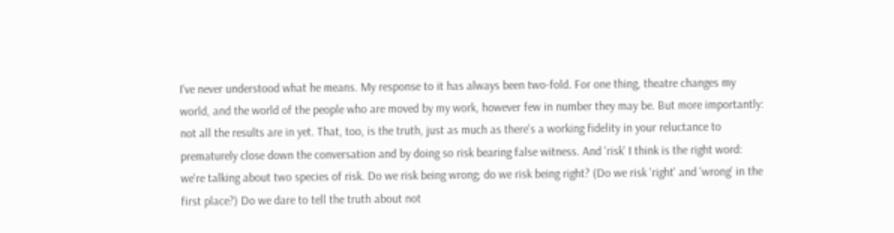I've never understood what he means. My response to it has always been two-fold. For one thing, theatre changes my world, and the world of the people who are moved by my work, however few in number they may be. But more importantly: not all the results are in yet. That, too, is the truth, just as much as there's a working fidelity in your reluctance to prematurely close down the conversation and by doing so risk bearing false witness. And 'risk' I think is the right word: we're talking about two species of risk. Do we risk being wrong; do we risk being right? (Do we risk 'right' and 'wrong' in the first place?) Do we dare to tell the truth about not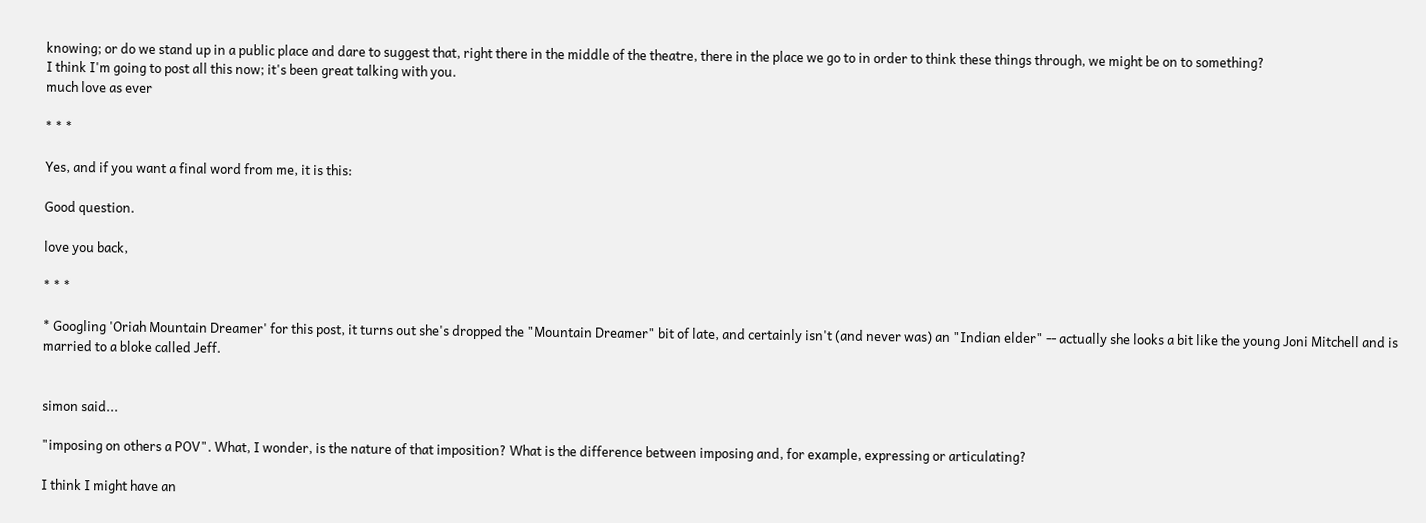knowing; or do we stand up in a public place and dare to suggest that, right there in the middle of the theatre, there in the place we go to in order to think these things through, we might be on to something?
I think I'm going to post all this now; it's been great talking with you.
much love as ever

* * *

Yes, and if you want a final word from me, it is this:

Good question.

love you back,

* * *

* Googling 'Oriah Mountain Dreamer' for this post, it turns out she's dropped the "Mountain Dreamer" bit of late, and certainly isn't (and never was) an "Indian elder" -- actually she looks a bit like the young Joni Mitchell and is married to a bloke called Jeff.


simon said...

"imposing on others a POV". What, I wonder, is the nature of that imposition? What is the difference between imposing and, for example, expressing or articulating?

I think I might have an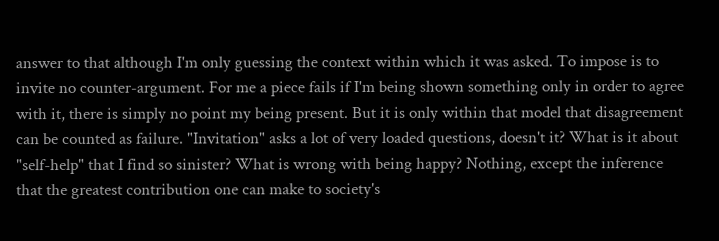answer to that although I'm only guessing the context within which it was asked. To impose is to invite no counter-argument. For me a piece fails if I'm being shown something only in order to agree with it, there is simply no point my being present. But it is only within that model that disagreement can be counted as failure. "Invitation" asks a lot of very loaded questions, doesn't it? What is it about "self-help" that I find so sinister? What is wrong with being happy? Nothing, except the inference that the greatest contribution one can make to society's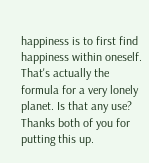happiness is to first find happiness within oneself. That's actually the formula for a very lonely planet. Is that any use? Thanks both of you for putting this up.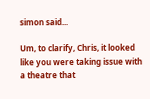simon said...

Um, to clarify, Chris, it looked like you were taking issue with a theatre that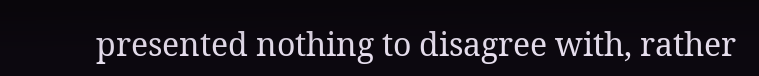presented nothing to disagree with, rather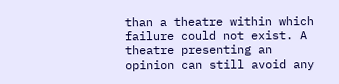than a theatre within which failure could not exist. A theatre presenting an opinion can still avoid any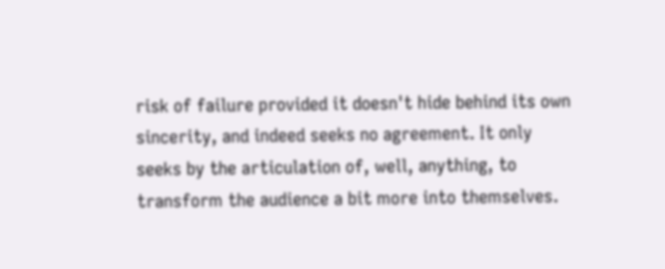risk of failure provided it doesn't hide behind its own sincerity, and indeed seeks no agreement. It only seeks by the articulation of, well, anything, to transform the audience a bit more into themselves.